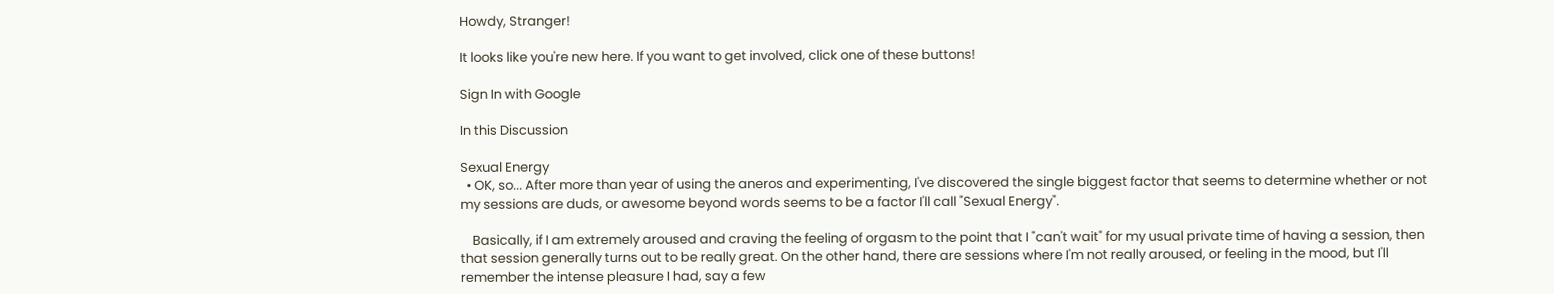Howdy, Stranger!

It looks like you're new here. If you want to get involved, click one of these buttons!

Sign In with Google

In this Discussion

Sexual Energy
  • OK, so... After more than year of using the aneros and experimenting, I've discovered the single biggest factor that seems to determine whether or not my sessions are duds, or awesome beyond words seems to be a factor I'll call "Sexual Energy".

    Basically, if I am extremely aroused and craving the feeling of orgasm to the point that I "can't wait" for my usual private time of having a session, then that session generally turns out to be really great. On the other hand, there are sessions where I'm not really aroused, or feeling in the mood, but I'll remember the intense pleasure I had, say a few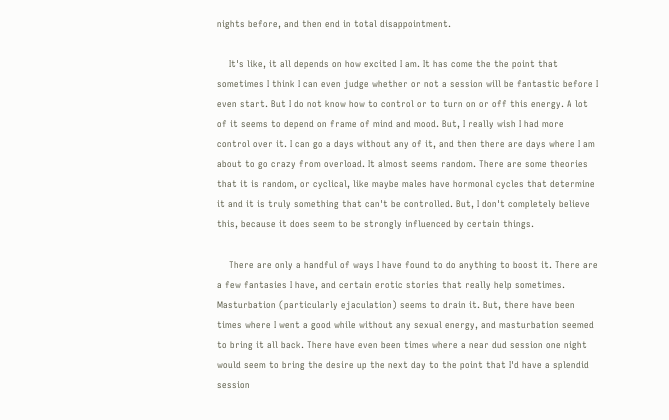nights before, and then end in total disappointment.

    It's like, it all depends on how excited I am. It has come the the point that sometimes I think I can even judge whether or not a session will be fantastic before I even start. But I do not know how to control or to turn on or off this energy. A lot of it seems to depend on frame of mind and mood. But, I really wish I had more control over it. I can go a days without any of it, and then there are days where I am about to go crazy from overload. It almost seems random. There are some theories that it is random, or cyclical, like maybe males have hormonal cycles that determine it and it is truly something that can't be controlled. But, I don't completely believe this, because it does seem to be strongly influenced by certain things.

    There are only a handful of ways I have found to do anything to boost it. There are a few fantasies I have, and certain erotic stories that really help sometimes. Masturbation (particularly ejaculation) seems to drain it. But, there have been times where I went a good while without any sexual energy, and masturbation seemed to bring it all back. There have even been times where a near dud session one night would seem to bring the desire up the next day to the point that I'd have a splendid session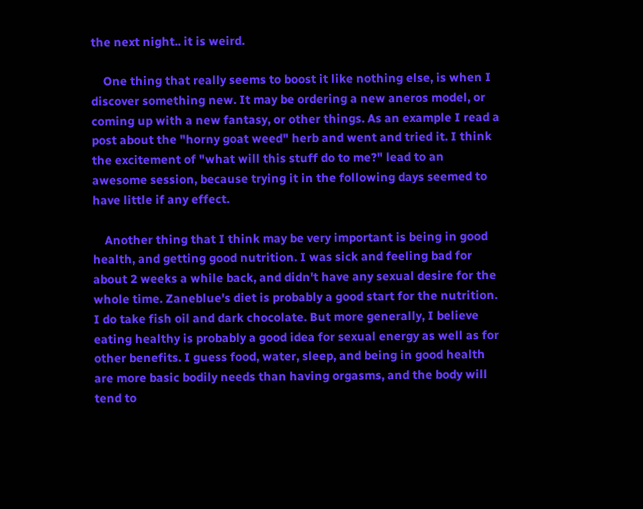the next night.. it is weird.

    One thing that really seems to boost it like nothing else, is when I discover something new. It may be ordering a new aneros model, or coming up with a new fantasy, or other things. As an example I read a post about the "horny goat weed" herb and went and tried it. I think the excitement of "what will this stuff do to me?" lead to an awesome session, because trying it in the following days seemed to have little if any effect.

    Another thing that I think may be very important is being in good health, and getting good nutrition. I was sick and feeling bad for about 2 weeks a while back, and didn't have any sexual desire for the whole time. Zaneblue's diet is probably a good start for the nutrition. I do take fish oil and dark chocolate. But more generally, I believe eating healthy is probably a good idea for sexual energy as well as for other benefits. I guess food, water, sleep, and being in good health are more basic bodily needs than having orgasms, and the body will tend to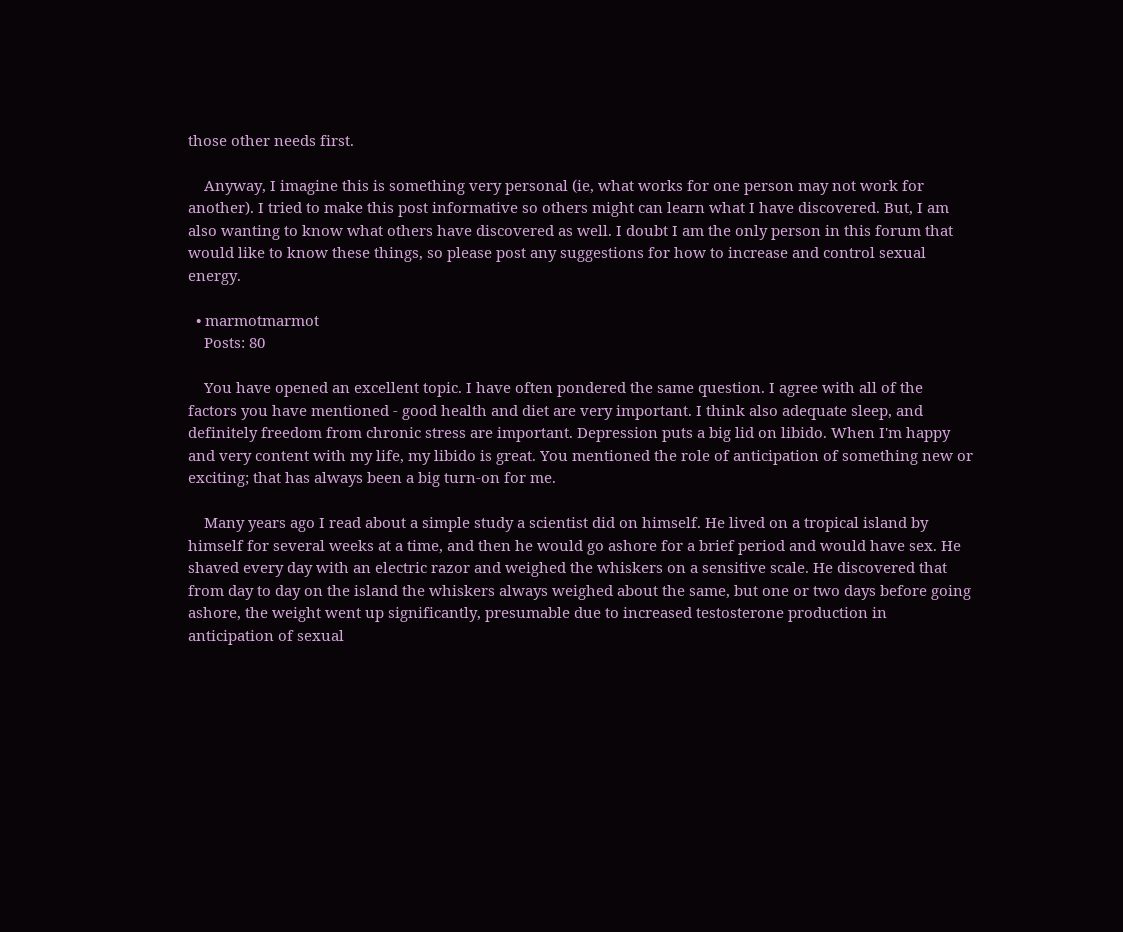those other needs first.

    Anyway, I imagine this is something very personal (ie, what works for one person may not work for another). I tried to make this post informative so others might can learn what I have discovered. But, I am also wanting to know what others have discovered as well. I doubt I am the only person in this forum that would like to know these things, so please post any suggestions for how to increase and control sexual energy.

  • marmotmarmot
    Posts: 80

    You have opened an excellent topic. I have often pondered the same question. I agree with all of the factors you have mentioned - good health and diet are very important. I think also adequate sleep, and definitely freedom from chronic stress are important. Depression puts a big lid on libido. When I'm happy and very content with my life, my libido is great. You mentioned the role of anticipation of something new or exciting; that has always been a big turn-on for me.

    Many years ago I read about a simple study a scientist did on himself. He lived on a tropical island by himself for several weeks at a time, and then he would go ashore for a brief period and would have sex. He shaved every day with an electric razor and weighed the whiskers on a sensitive scale. He discovered that from day to day on the island the whiskers always weighed about the same, but one or two days before going ashore, the weight went up significantly, presumable due to increased testosterone production in anticipation of sexual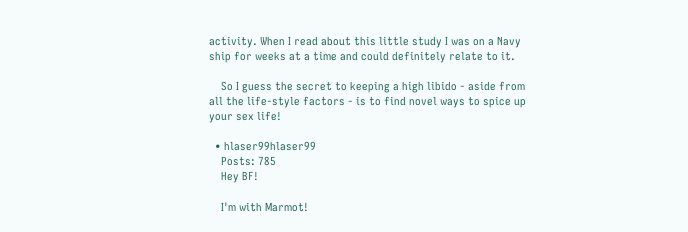activity. When I read about this little study I was on a Navy ship for weeks at a time and could definitely relate to it.

    So I guess the secret to keeping a high libido - aside from all the life-style factors - is to find novel ways to spice up your sex life!

  • hlaser99hlaser99
    Posts: 785
    Hey BF!

    I'm with Marmot!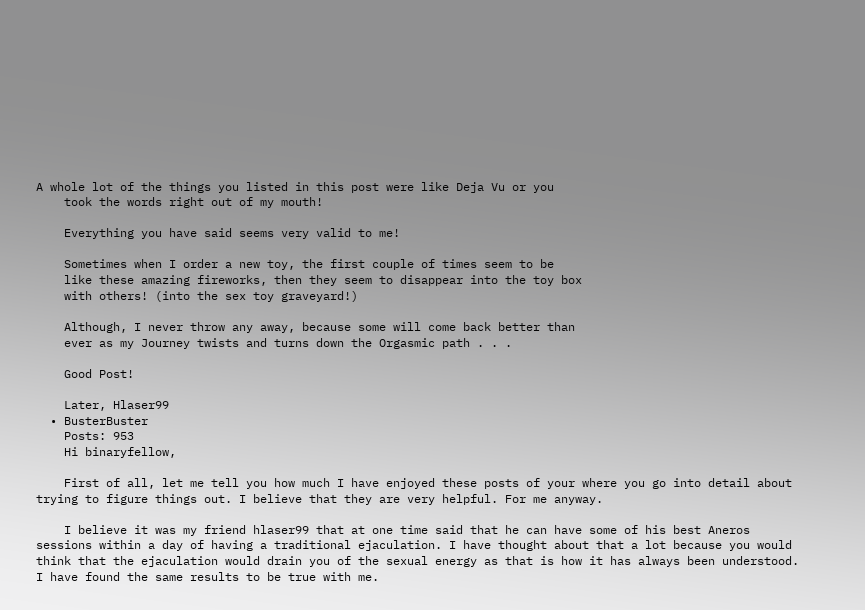A whole lot of the things you listed in this post were like Deja Vu or you
    took the words right out of my mouth!

    Everything you have said seems very valid to me!

    Sometimes when I order a new toy, the first couple of times seem to be
    like these amazing fireworks, then they seem to disappear into the toy box
    with others! (into the sex toy graveyard!)

    Although, I never throw any away, because some will come back better than
    ever as my Journey twists and turns down the Orgasmic path . . .

    Good Post!

    Later, Hlaser99
  • BusterBuster
    Posts: 953
    Hi binaryfellow,

    First of all, let me tell you how much I have enjoyed these posts of your where you go into detail about trying to figure things out. I believe that they are very helpful. For me anyway.

    I believe it was my friend hlaser99 that at one time said that he can have some of his best Aneros sessions within a day of having a traditional ejaculation. I have thought about that a lot because you would think that the ejaculation would drain you of the sexual energy as that is how it has always been understood. I have found the same results to be true with me.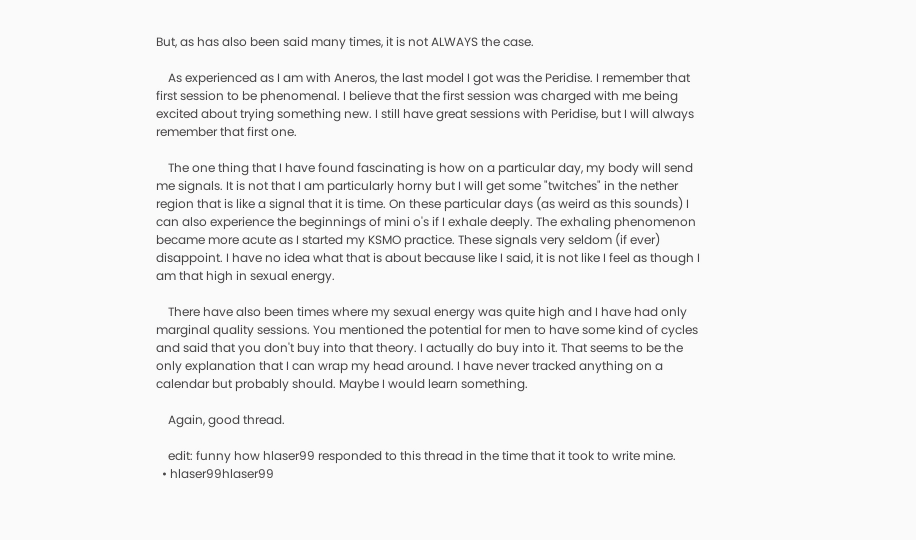But, as has also been said many times, it is not ALWAYS the case.

    As experienced as I am with Aneros, the last model I got was the Peridise. I remember that first session to be phenomenal. I believe that the first session was charged with me being excited about trying something new. I still have great sessions with Peridise, but I will always remember that first one.

    The one thing that I have found fascinating is how on a particular day, my body will send me signals. It is not that I am particularly horny but I will get some "twitches" in the nether region that is like a signal that it is time. On these particular days (as weird as this sounds) I can also experience the beginnings of mini o's if I exhale deeply. The exhaling phenomenon became more acute as I started my KSMO practice. These signals very seldom (if ever) disappoint. I have no idea what that is about because like I said, it is not like I feel as though I am that high in sexual energy.

    There have also been times where my sexual energy was quite high and I have had only marginal quality sessions. You mentioned the potential for men to have some kind of cycles and said that you don't buy into that theory. I actually do buy into it. That seems to be the only explanation that I can wrap my head around. I have never tracked anything on a calendar but probably should. Maybe I would learn something.

    Again, good thread.

    edit: funny how hlaser99 responded to this thread in the time that it took to write mine.
  • hlaser99hlaser99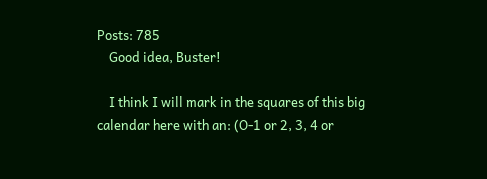Posts: 785
    Good idea, Buster!

    I think I will mark in the squares of this big calendar here with an: (O-1 or 2, 3, 4 or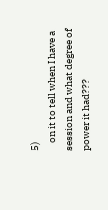5)
    on it to tell when I have a session and what degree of power it had???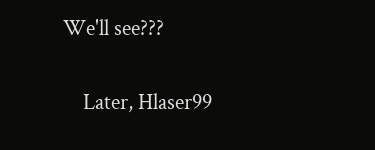We'll see???

    Later, Hlaser99